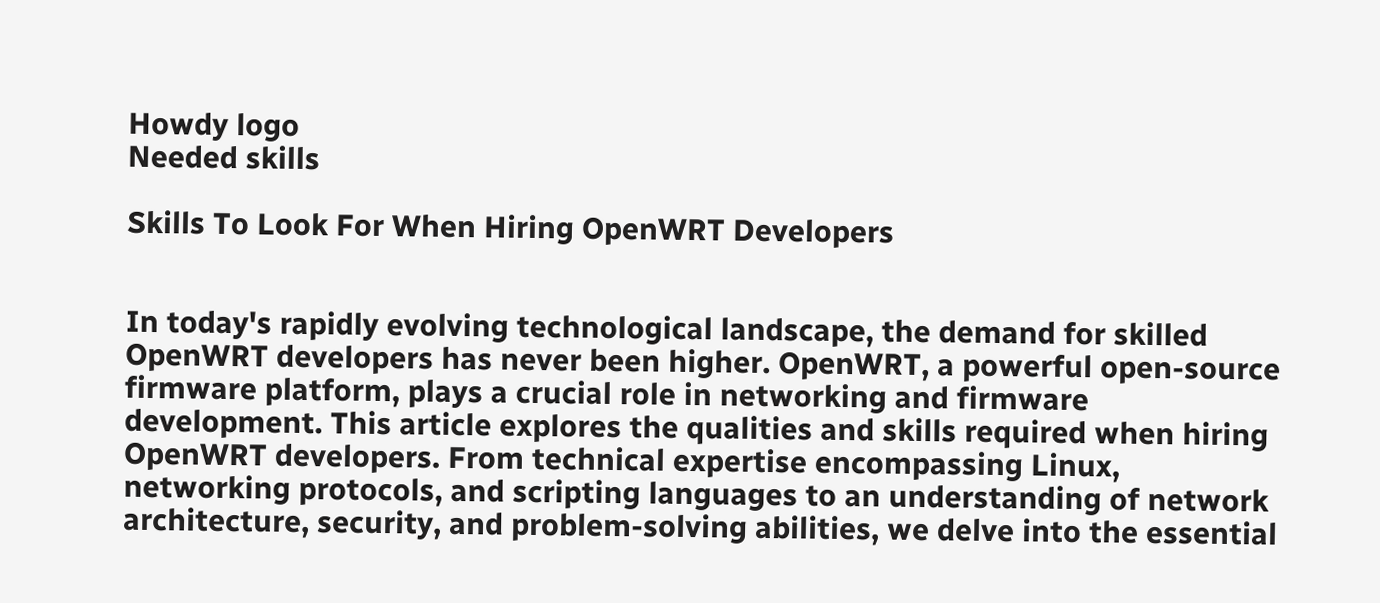Howdy logo
Needed skills

Skills To Look For When Hiring OpenWRT Developers


In today's rapidly evolving technological landscape, the demand for skilled OpenWRT developers has never been higher. OpenWRT, a powerful open-source firmware platform, plays a crucial role in networking and firmware development. This article explores the qualities and skills required when hiring OpenWRT developers. From technical expertise encompassing Linux, networking protocols, and scripting languages to an understanding of network architecture, security, and problem-solving abilities, we delve into the essential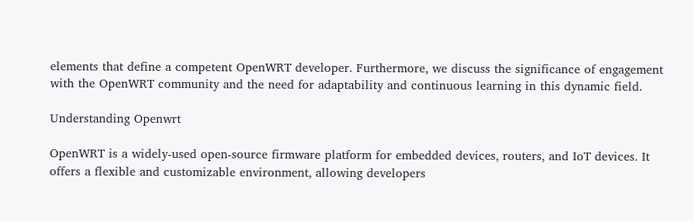elements that define a competent OpenWRT developer. Furthermore, we discuss the significance of engagement with the OpenWRT community and the need for adaptability and continuous learning in this dynamic field.

Understanding Openwrt

OpenWRT is a widely-used open-source firmware platform for embedded devices, routers, and IoT devices. It offers a flexible and customizable environment, allowing developers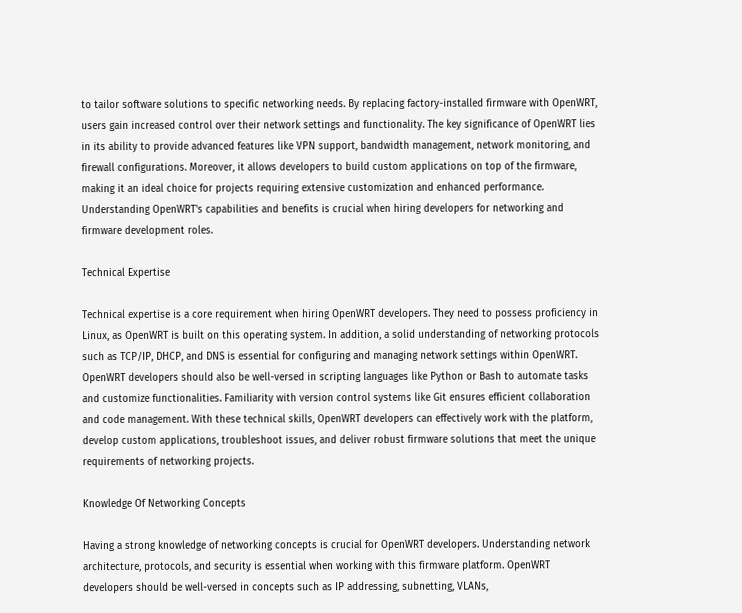to tailor software solutions to specific networking needs. By replacing factory-installed firmware with OpenWRT, users gain increased control over their network settings and functionality. The key significance of OpenWRT lies in its ability to provide advanced features like VPN support, bandwidth management, network monitoring, and firewall configurations. Moreover, it allows developers to build custom applications on top of the firmware, making it an ideal choice for projects requiring extensive customization and enhanced performance. Understanding OpenWRT's capabilities and benefits is crucial when hiring developers for networking and firmware development roles.

Technical Expertise

Technical expertise is a core requirement when hiring OpenWRT developers. They need to possess proficiency in Linux, as OpenWRT is built on this operating system. In addition, a solid understanding of networking protocols such as TCP/IP, DHCP, and DNS is essential for configuring and managing network settings within OpenWRT. OpenWRT developers should also be well-versed in scripting languages like Python or Bash to automate tasks and customize functionalities. Familiarity with version control systems like Git ensures efficient collaboration and code management. With these technical skills, OpenWRT developers can effectively work with the platform, develop custom applications, troubleshoot issues, and deliver robust firmware solutions that meet the unique requirements of networking projects.

Knowledge Of Networking Concepts

Having a strong knowledge of networking concepts is crucial for OpenWRT developers. Understanding network architecture, protocols, and security is essential when working with this firmware platform. OpenWRT developers should be well-versed in concepts such as IP addressing, subnetting, VLANs,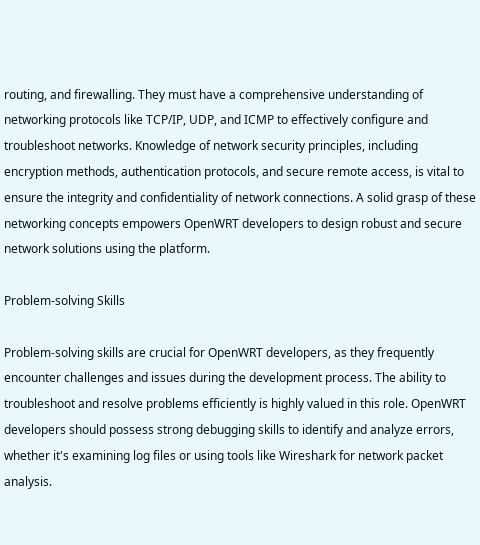routing, and firewalling. They must have a comprehensive understanding of networking protocols like TCP/IP, UDP, and ICMP to effectively configure and troubleshoot networks. Knowledge of network security principles, including encryption methods, authentication protocols, and secure remote access, is vital to ensure the integrity and confidentiality of network connections. A solid grasp of these networking concepts empowers OpenWRT developers to design robust and secure network solutions using the platform.

Problem-solving Skills

Problem-solving skills are crucial for OpenWRT developers, as they frequently encounter challenges and issues during the development process. The ability to troubleshoot and resolve problems efficiently is highly valued in this role. OpenWRT developers should possess strong debugging skills to identify and analyze errors, whether it's examining log files or using tools like Wireshark for network packet analysis.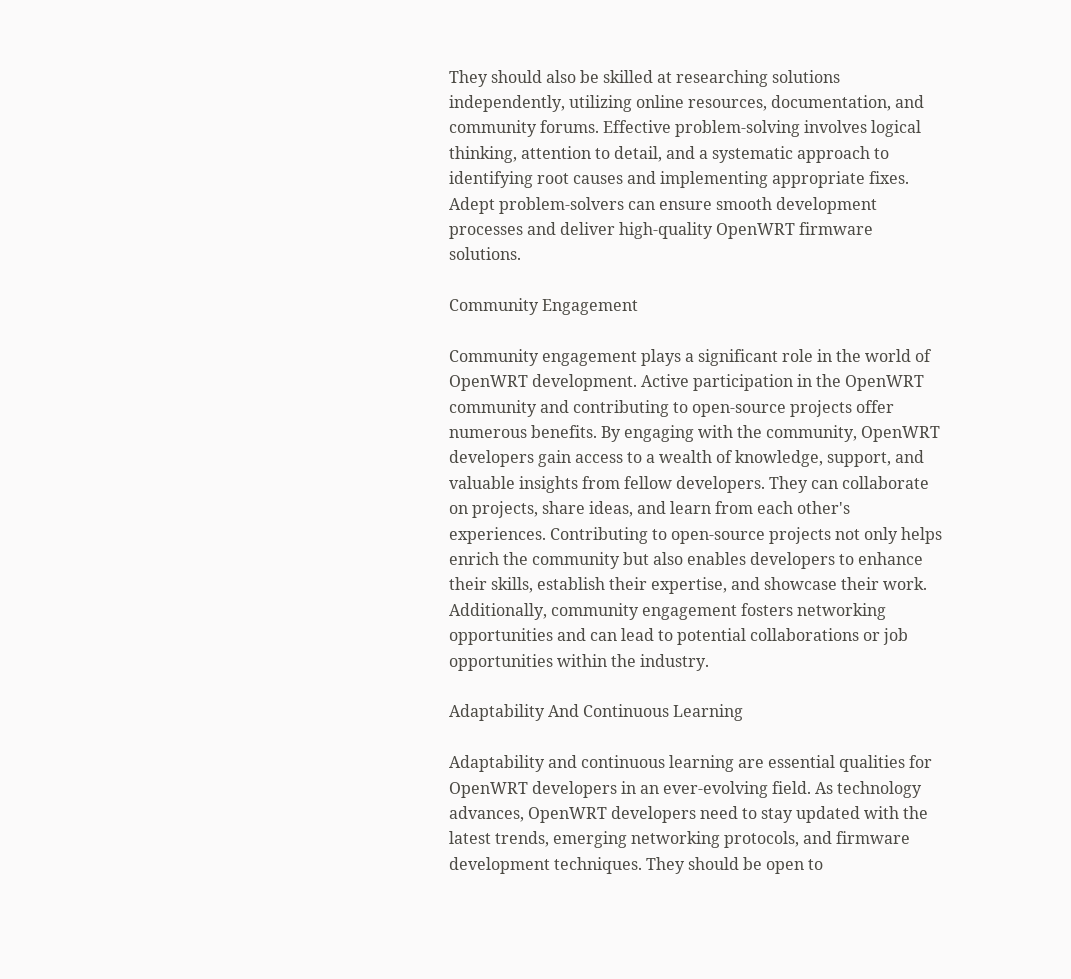They should also be skilled at researching solutions independently, utilizing online resources, documentation, and community forums. Effective problem-solving involves logical thinking, attention to detail, and a systematic approach to identifying root causes and implementing appropriate fixes. Adept problem-solvers can ensure smooth development processes and deliver high-quality OpenWRT firmware solutions.

Community Engagement

Community engagement plays a significant role in the world of OpenWRT development. Active participation in the OpenWRT community and contributing to open-source projects offer numerous benefits. By engaging with the community, OpenWRT developers gain access to a wealth of knowledge, support, and valuable insights from fellow developers. They can collaborate on projects, share ideas, and learn from each other's experiences. Contributing to open-source projects not only helps enrich the community but also enables developers to enhance their skills, establish their expertise, and showcase their work. Additionally, community engagement fosters networking opportunities and can lead to potential collaborations or job opportunities within the industry.

Adaptability And Continuous Learning

Adaptability and continuous learning are essential qualities for OpenWRT developers in an ever-evolving field. As technology advances, OpenWRT developers need to stay updated with the latest trends, emerging networking protocols, and firmware development techniques. They should be open to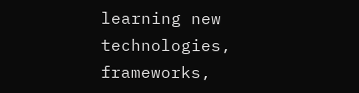learning new technologies, frameworks,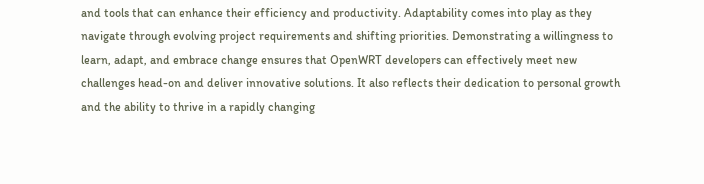and tools that can enhance their efficiency and productivity. Adaptability comes into play as they navigate through evolving project requirements and shifting priorities. Demonstrating a willingness to learn, adapt, and embrace change ensures that OpenWRT developers can effectively meet new challenges head-on and deliver innovative solutions. It also reflects their dedication to personal growth and the ability to thrive in a rapidly changing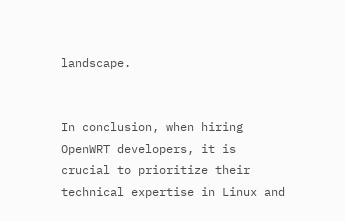landscape.


In conclusion, when hiring OpenWRT developers, it is crucial to prioritize their technical expertise in Linux and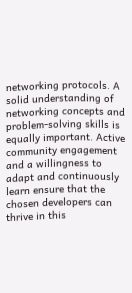networking protocols. A solid understanding of networking concepts and problem-solving skills is equally important. Active community engagement and a willingness to adapt and continuously learn ensure that the chosen developers can thrive in this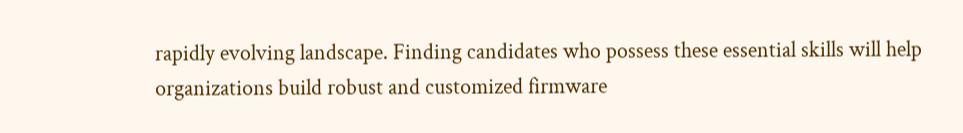rapidly evolving landscape. Finding candidates who possess these essential skills will help organizations build robust and customized firmware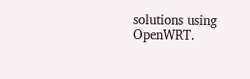solutions using OpenWRT.